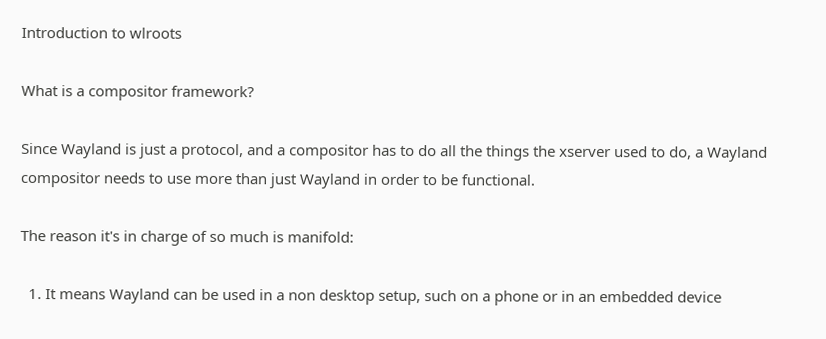Introduction to wlroots

What is a compositor framework?

Since Wayland is just a protocol, and a compositor has to do all the things the xserver used to do, a Wayland compositor needs to use more than just Wayland in order to be functional.

The reason it's in charge of so much is manifold:

  1. It means Wayland can be used in a non desktop setup, such on a phone or in an embedded device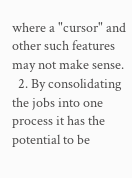where a "cursor" and other such features may not make sense.
  2. By consolidating the jobs into one process it has the potential to be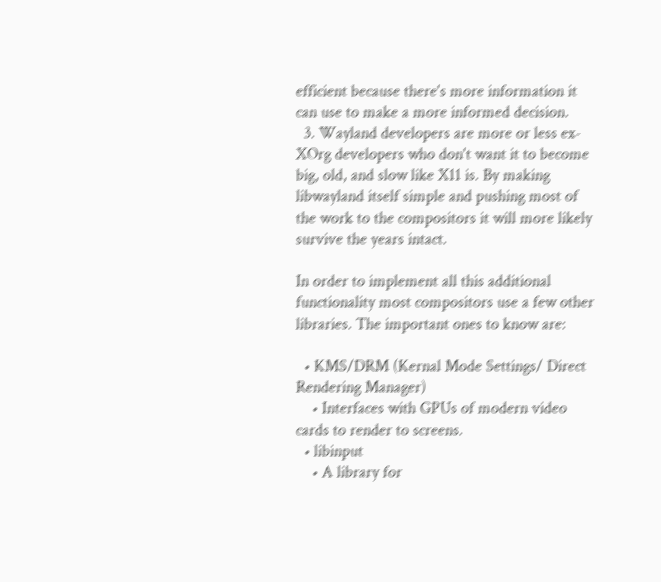efficient because there's more information it can use to make a more informed decision.
  3. Wayland developers are more or less ex-XOrg developers who don't want it to become big, old, and slow like X11 is. By making libwayland itself simple and pushing most of the work to the compositors it will more likely survive the years intact.

In order to implement all this additional functionality most compositors use a few other libraries. The important ones to know are:

  • KMS/DRM (Kernal Mode Settings/ Direct Rendering Manager)
    • Interfaces with GPUs of modern video cards to render to screens.
  • libinput
    • A library for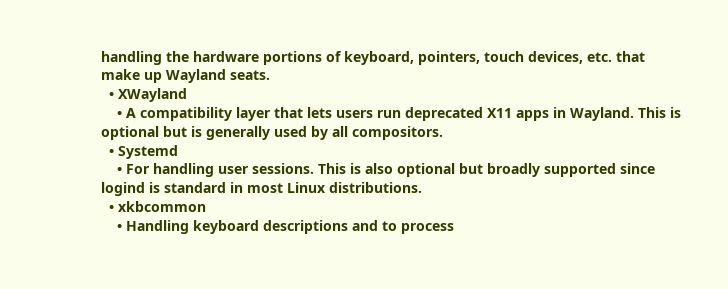handling the hardware portions of keyboard, pointers, touch devices, etc. that make up Wayland seats.
  • XWayland
    • A compatibility layer that lets users run deprecated X11 apps in Wayland. This is optional but is generally used by all compositors.
  • Systemd
    • For handling user sessions. This is also optional but broadly supported since logind is standard in most Linux distributions.
  • xkbcommon
    • Handling keyboard descriptions and to process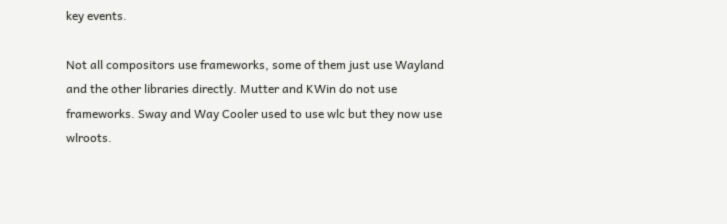key events.

Not all compositors use frameworks, some of them just use Wayland and the other libraries directly. Mutter and KWin do not use frameworks. Sway and Way Cooler used to use wlc but they now use wlroots.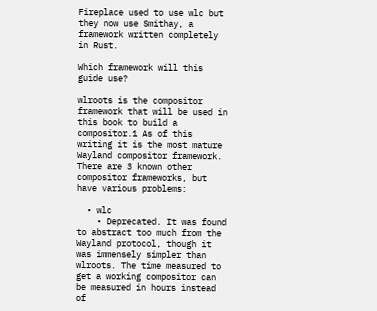Fireplace used to use wlc but they now use Smithay, a framework written completely in Rust.

Which framework will this guide use?

wlroots is the compositor framework that will be used in this book to build a compositor.1 As of this writing it is the most mature Wayland compositor framework. There are 3 known other compositor frameworks, but have various problems:

  • wlc
    • Deprecated. It was found to abstract too much from the Wayland protocol, though it was immensely simpler than wlroots. The time measured to get a working compositor can be measured in hours instead of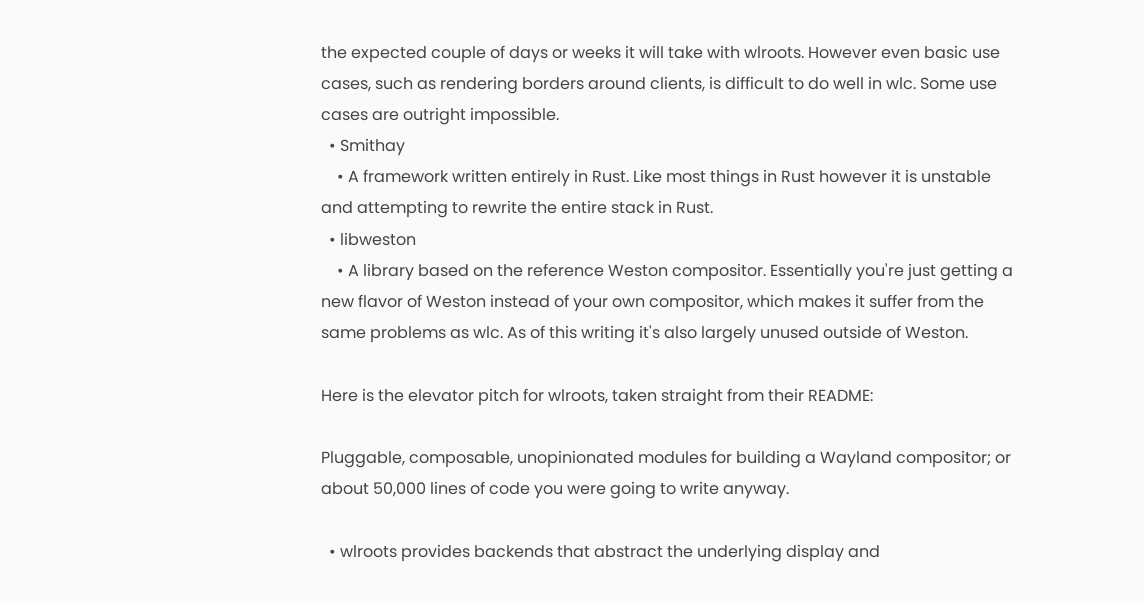the expected couple of days or weeks it will take with wlroots. However even basic use cases, such as rendering borders around clients, is difficult to do well in wlc. Some use cases are outright impossible.
  • Smithay
    • A framework written entirely in Rust. Like most things in Rust however it is unstable and attempting to rewrite the entire stack in Rust.
  • libweston
    • A library based on the reference Weston compositor. Essentially you're just getting a new flavor of Weston instead of your own compositor, which makes it suffer from the same problems as wlc. As of this writing it's also largely unused outside of Weston.

Here is the elevator pitch for wlroots, taken straight from their README:

Pluggable, composable, unopinionated modules for building a Wayland compositor; or about 50,000 lines of code you were going to write anyway.

  • wlroots provides backends that abstract the underlying display and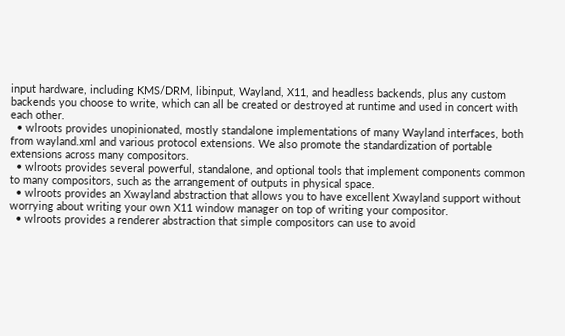input hardware, including KMS/DRM, libinput, Wayland, X11, and headless backends, plus any custom backends you choose to write, which can all be created or destroyed at runtime and used in concert with each other.
  • wlroots provides unopinionated, mostly standalone implementations of many Wayland interfaces, both from wayland.xml and various protocol extensions. We also promote the standardization of portable extensions across many compositors.
  • wlroots provides several powerful, standalone, and optional tools that implement components common to many compositors, such as the arrangement of outputs in physical space.
  • wlroots provides an Xwayland abstraction that allows you to have excellent Xwayland support without worrying about writing your own X11 window manager on top of writing your compositor.
  • wlroots provides a renderer abstraction that simple compositors can use to avoid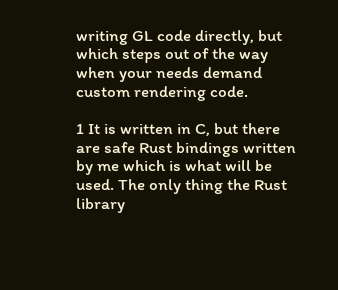writing GL code directly, but which steps out of the way when your needs demand custom rendering code.

1 It is written in C, but there are safe Rust bindings written by me which is what will be used. The only thing the Rust library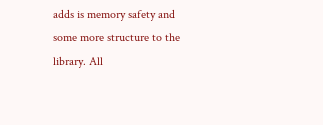adds is memory safety and some more structure to the library. All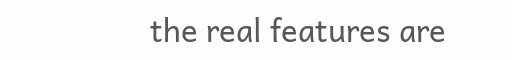the real features are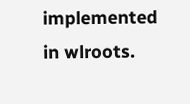implemented in wlroots.